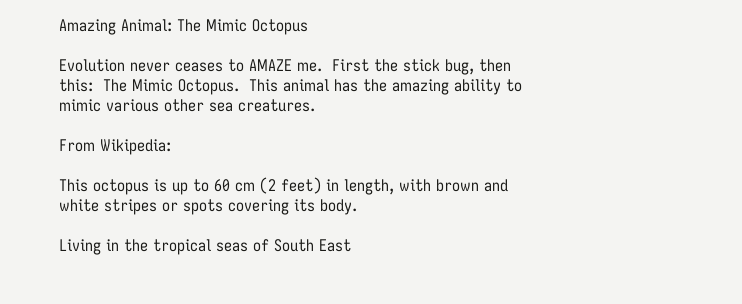Amazing Animal: The Mimic Octopus

Evolution never ceases to AMAZE me.  First the stick bug, then this:  The Mimic Octopus.  This animal has the amazing ability to mimic various other sea creatures.

From Wikipedia:

This octopus is up to 60 cm (2 feet) in length, with brown and white stripes or spots covering its body.

Living in the tropical seas of South East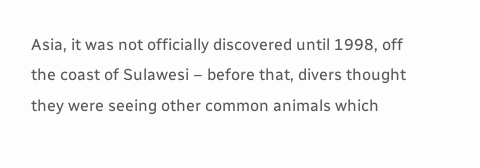Asia, it was not officially discovered until 1998, off the coast of Sulawesi – before that, divers thought they were seeing other common animals which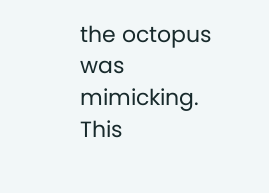the octopus was mimicking. This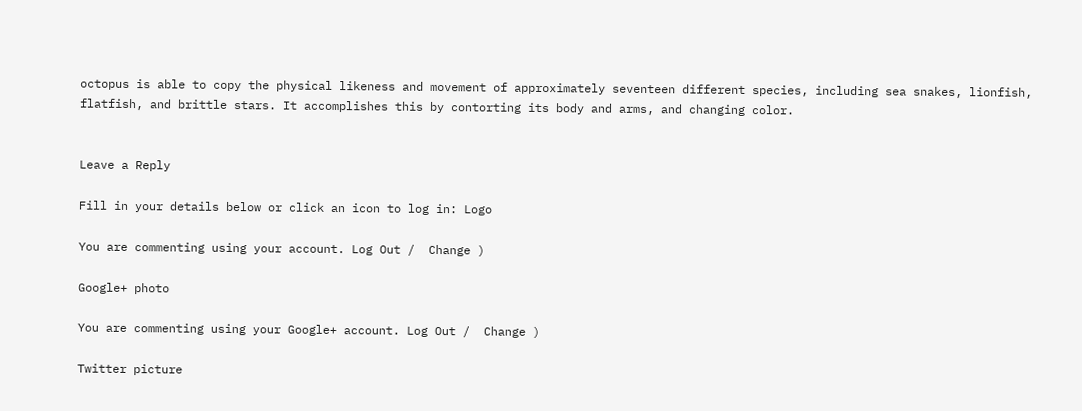octopus is able to copy the physical likeness and movement of approximately seventeen different species, including sea snakes, lionfish, flatfish, and brittle stars. It accomplishes this by contorting its body and arms, and changing color.


Leave a Reply

Fill in your details below or click an icon to log in: Logo

You are commenting using your account. Log Out /  Change )

Google+ photo

You are commenting using your Google+ account. Log Out /  Change )

Twitter picture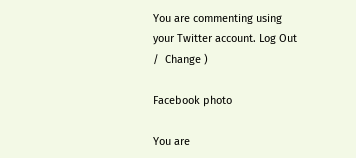You are commenting using your Twitter account. Log Out /  Change )

Facebook photo

You are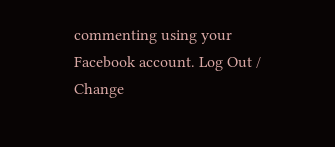commenting using your Facebook account. Log Out /  Change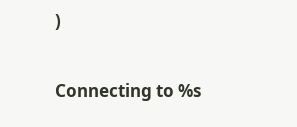)


Connecting to %s